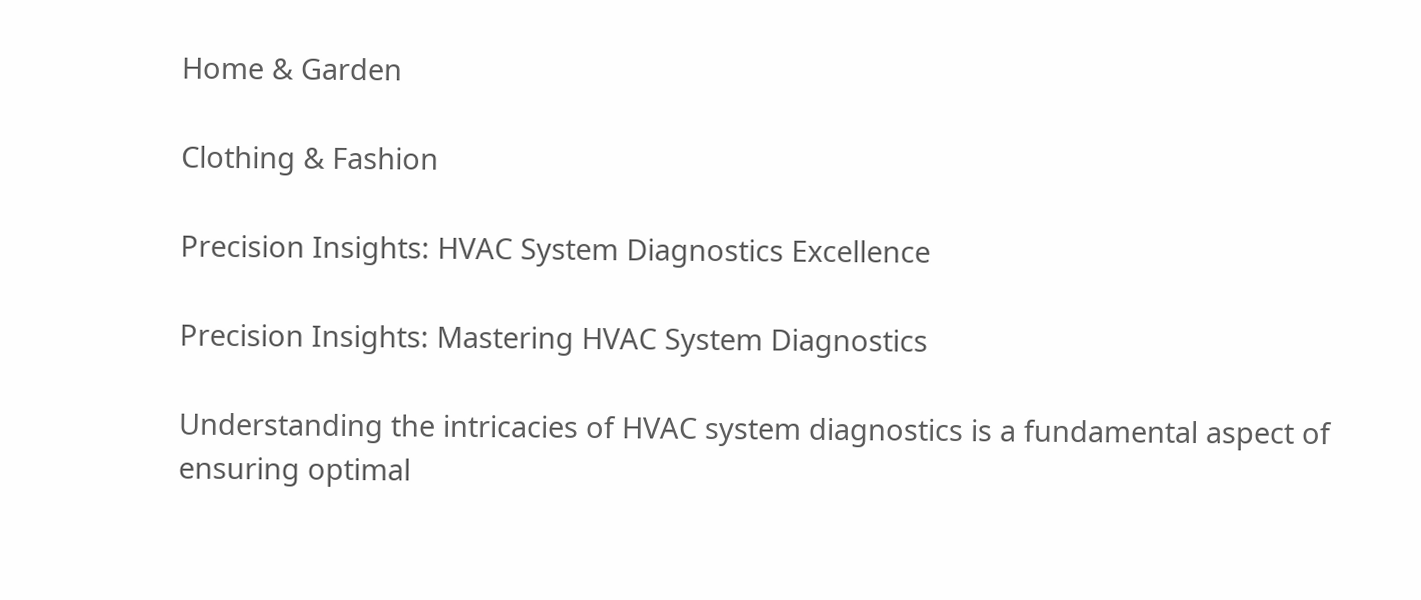Home & Garden

Clothing & Fashion

Precision Insights: HVAC System Diagnostics Excellence

Precision Insights: Mastering HVAC System Diagnostics

Understanding the intricacies of HVAC system diagnostics is a fundamental aspect of ensuring optimal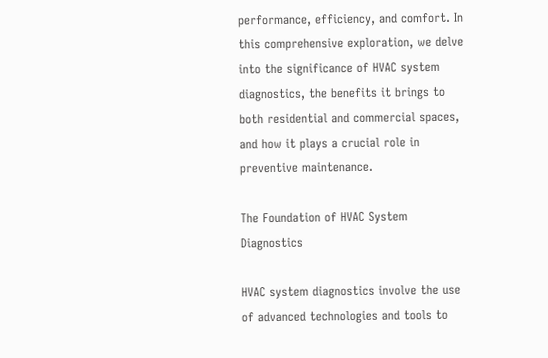performance, efficiency, and comfort. In this comprehensive exploration, we delve into the significance of HVAC system diagnostics, the benefits it brings to both residential and commercial spaces, and how it plays a crucial role in preventive maintenance.

The Foundation of HVAC System Diagnostics

HVAC system diagnostics involve the use of advanced technologies and tools to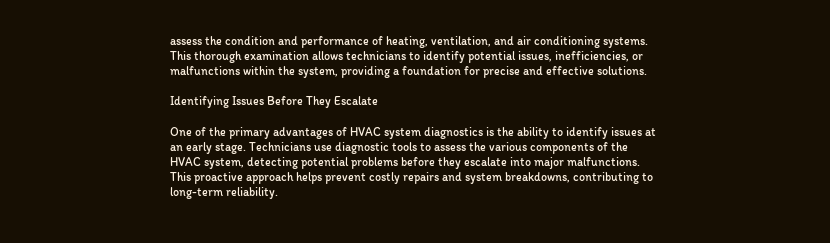assess the condition and performance of heating, ventilation, and air conditioning systems. This thorough examination allows technicians to identify potential issues, inefficiencies, or malfunctions within the system, providing a foundation for precise and effective solutions.

Identifying Issues Before They Escalate

One of the primary advantages of HVAC system diagnostics is the ability to identify issues at an early stage. Technicians use diagnostic tools to assess the various components of the HVAC system, detecting potential problems before they escalate into major malfunctions. This proactive approach helps prevent costly repairs and system breakdowns, contributing to long-term reliability.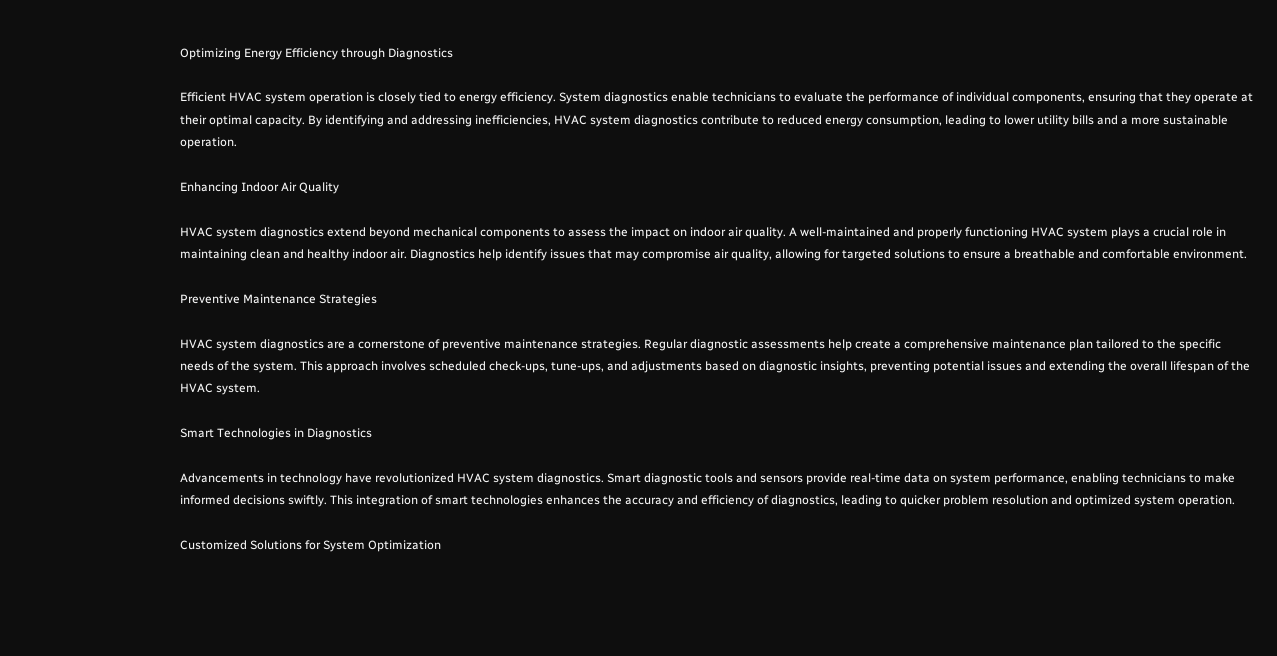Optimizing Energy Efficiency through Diagnostics

Efficient HVAC system operation is closely tied to energy efficiency. System diagnostics enable technicians to evaluate the performance of individual components, ensuring that they operate at their optimal capacity. By identifying and addressing inefficiencies, HVAC system diagnostics contribute to reduced energy consumption, leading to lower utility bills and a more sustainable operation.

Enhancing Indoor Air Quality

HVAC system diagnostics extend beyond mechanical components to assess the impact on indoor air quality. A well-maintained and properly functioning HVAC system plays a crucial role in maintaining clean and healthy indoor air. Diagnostics help identify issues that may compromise air quality, allowing for targeted solutions to ensure a breathable and comfortable environment.

Preventive Maintenance Strategies

HVAC system diagnostics are a cornerstone of preventive maintenance strategies. Regular diagnostic assessments help create a comprehensive maintenance plan tailored to the specific needs of the system. This approach involves scheduled check-ups, tune-ups, and adjustments based on diagnostic insights, preventing potential issues and extending the overall lifespan of the HVAC system.

Smart Technologies in Diagnostics

Advancements in technology have revolutionized HVAC system diagnostics. Smart diagnostic tools and sensors provide real-time data on system performance, enabling technicians to make informed decisions swiftly. This integration of smart technologies enhances the accuracy and efficiency of diagnostics, leading to quicker problem resolution and optimized system operation.

Customized Solutions for System Optimization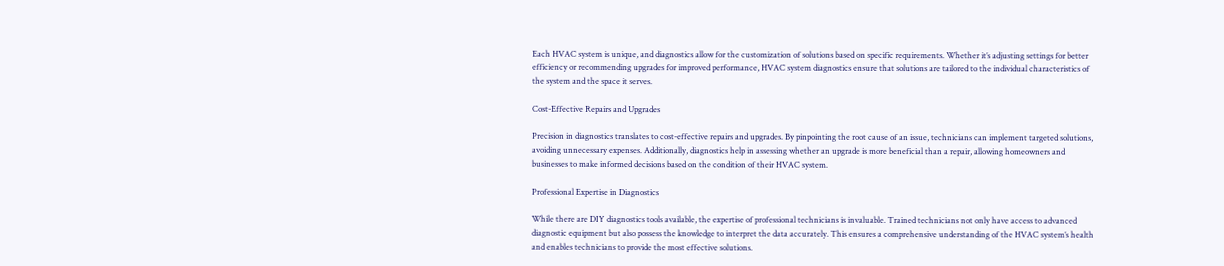Each HVAC system is unique, and diagnostics allow for the customization of solutions based on specific requirements. Whether it’s adjusting settings for better efficiency or recommending upgrades for improved performance, HVAC system diagnostics ensure that solutions are tailored to the individual characteristics of the system and the space it serves.

Cost-Effective Repairs and Upgrades

Precision in diagnostics translates to cost-effective repairs and upgrades. By pinpointing the root cause of an issue, technicians can implement targeted solutions, avoiding unnecessary expenses. Additionally, diagnostics help in assessing whether an upgrade is more beneficial than a repair, allowing homeowners and businesses to make informed decisions based on the condition of their HVAC system.

Professional Expertise in Diagnostics

While there are DIY diagnostics tools available, the expertise of professional technicians is invaluable. Trained technicians not only have access to advanced diagnostic equipment but also possess the knowledge to interpret the data accurately. This ensures a comprehensive understanding of the HVAC system’s health and enables technicians to provide the most effective solutions.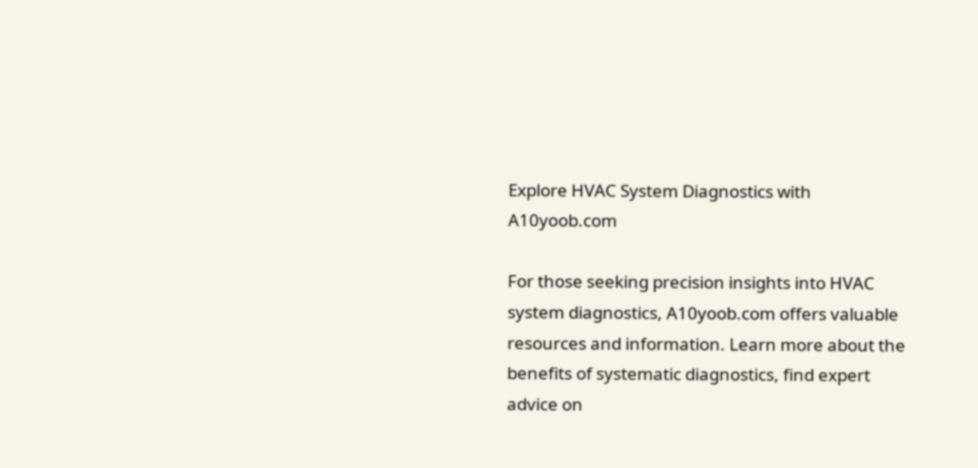Explore HVAC System Diagnostics with A10yoob.com

For those seeking precision insights into HVAC system diagnostics, A10yoob.com offers valuable resources and information. Learn more about the benefits of systematic diagnostics, find expert advice on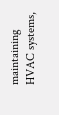maintaining HVAC systems,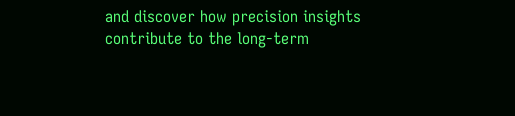and discover how precision insights contribute to the long-term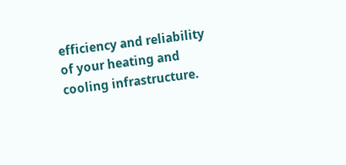efficiency and reliability of your heating and cooling infrastructure.